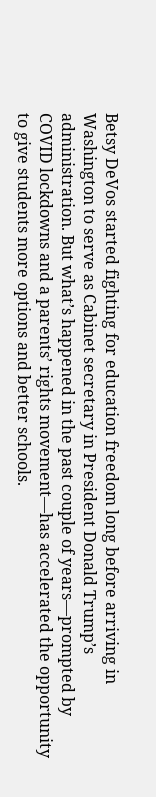Betsy DeVos started fighting for education freedom long before arriving in Washington to serve as Cabinet secretary in President Donald Trump’s administration. But what’s happened in the past couple of years—prompted by COVID lockdowns and a parents’ rights movement—has accelerated the opportunity to give students more options and better schools.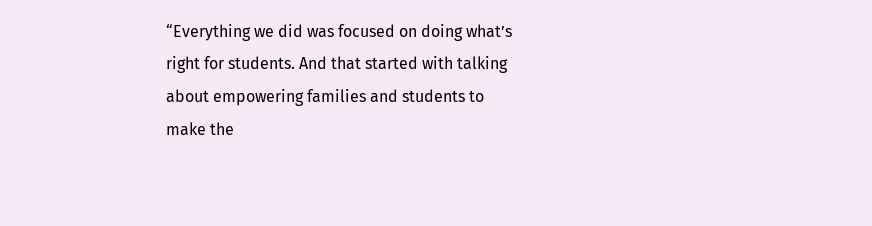“Everything we did was focused on doing what’s right for students. And that started with talking about empowering families and students to make the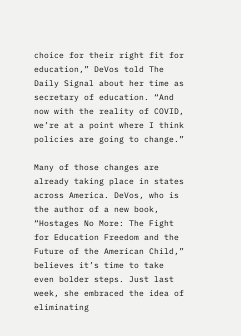choice for their right fit for education,” DeVos told The Daily Signal about her time as secretary of education. “And now with the reality of COVID, we’re at a point where I think policies are going to change.”

Many of those changes are already taking place in states across America. DeVos, who is the author of a new book, “Hostages No More: The Fight for Education Freedom and the Future of the American Child,” believes it’s time to take even bolder steps. Just last week, she embraced the idea of eliminating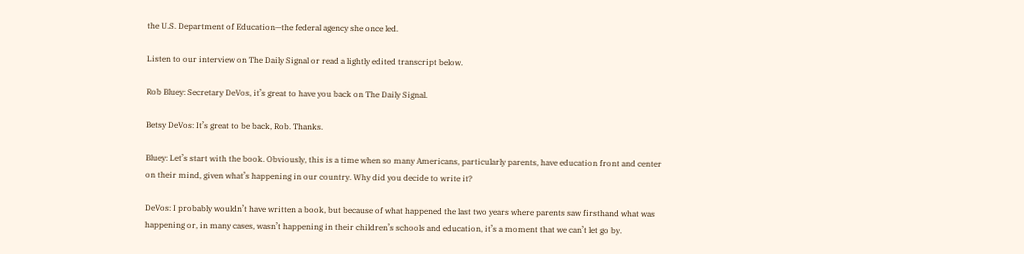the U.S. Department of Education—the federal agency she once led.

Listen to our interview on The Daily Signal or read a lightly edited transcript below.

Rob Bluey: Secretary DeVos, it’s great to have you back on The Daily Signal.

Betsy DeVos: It’s great to be back, Rob. Thanks.

Bluey: Let’s start with the book. Obviously, this is a time when so many Americans, particularly parents, have education front and center on their mind, given what’s happening in our country. Why did you decide to write it?

DeVos: I probably wouldn’t have written a book, but because of what happened the last two years where parents saw firsthand what was happening or, in many cases, wasn’t happening in their children’s schools and education, it’s a moment that we can’t let go by.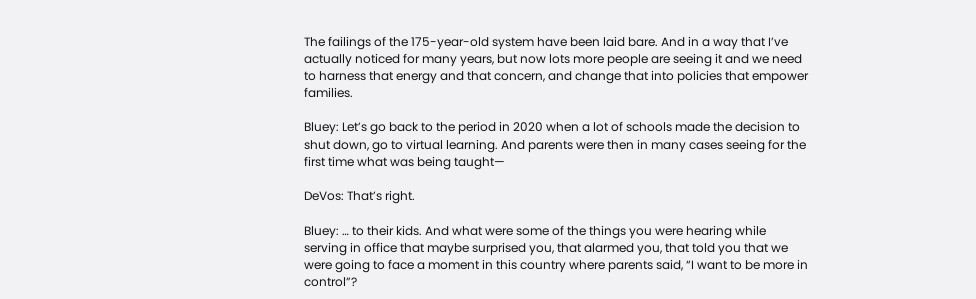The failings of the 175-year-old system have been laid bare. And in a way that I’ve actually noticed for many years, but now lots more people are seeing it and we need to harness that energy and that concern, and change that into policies that empower families.

Bluey: Let’s go back to the period in 2020 when a lot of schools made the decision to shut down, go to virtual learning. And parents were then in many cases seeing for the first time what was being taught—

DeVos: That’s right.

Bluey: … to their kids. And what were some of the things you were hearing while serving in office that maybe surprised you, that alarmed you, that told you that we were going to face a moment in this country where parents said, “I want to be more in control”?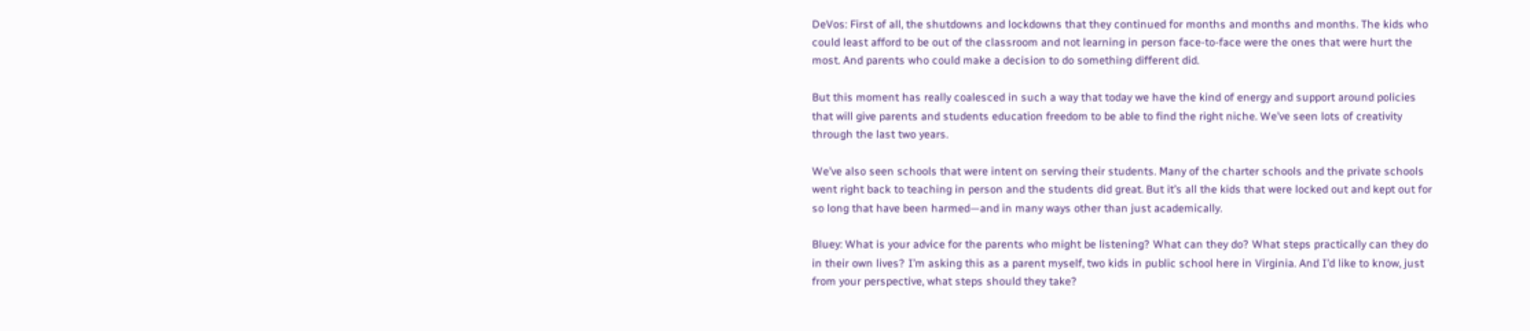DeVos: First of all, the shutdowns and lockdowns that they continued for months and months and months. The kids who could least afford to be out of the classroom and not learning in person face-to-face were the ones that were hurt the most. And parents who could make a decision to do something different did.

But this moment has really coalesced in such a way that today we have the kind of energy and support around policies that will give parents and students education freedom to be able to find the right niche. We’ve seen lots of creativity through the last two years.

We’ve also seen schools that were intent on serving their students. Many of the charter schools and the private schools went right back to teaching in person and the students did great. But it’s all the kids that were locked out and kept out for so long that have been harmed—and in many ways other than just academically.

Bluey: What is your advice for the parents who might be listening? What can they do? What steps practically can they do in their own lives? I’m asking this as a parent myself, two kids in public school here in Virginia. And I’d like to know, just from your perspective, what steps should they take?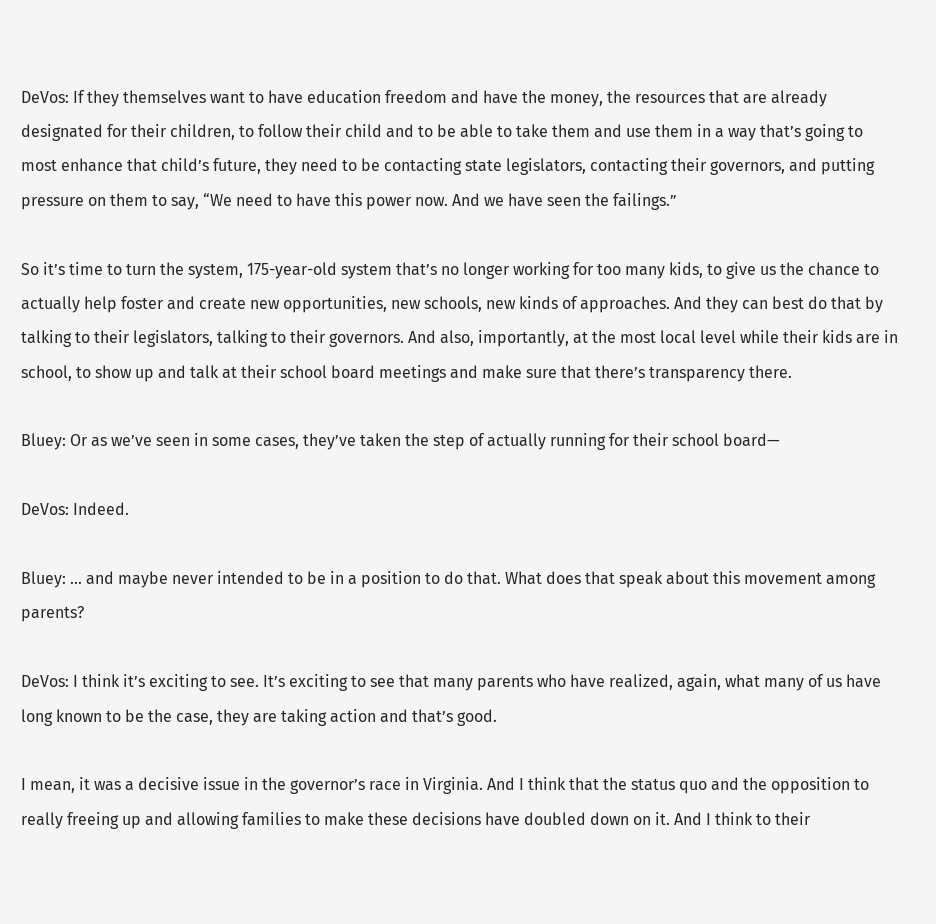DeVos: If they themselves want to have education freedom and have the money, the resources that are already designated for their children, to follow their child and to be able to take them and use them in a way that’s going to most enhance that child’s future, they need to be contacting state legislators, contacting their governors, and putting pressure on them to say, “We need to have this power now. And we have seen the failings.”

So it’s time to turn the system, 175-year-old system that’s no longer working for too many kids, to give us the chance to actually help foster and create new opportunities, new schools, new kinds of approaches. And they can best do that by talking to their legislators, talking to their governors. And also, importantly, at the most local level while their kids are in school, to show up and talk at their school board meetings and make sure that there’s transparency there.

Bluey: Or as we’ve seen in some cases, they’ve taken the step of actually running for their school board—

DeVos: Indeed.

Bluey: … and maybe never intended to be in a position to do that. What does that speak about this movement among parents?

DeVos: I think it’s exciting to see. It’s exciting to see that many parents who have realized, again, what many of us have long known to be the case, they are taking action and that’s good.

I mean, it was a decisive issue in the governor’s race in Virginia. And I think that the status quo and the opposition to really freeing up and allowing families to make these decisions have doubled down on it. And I think to their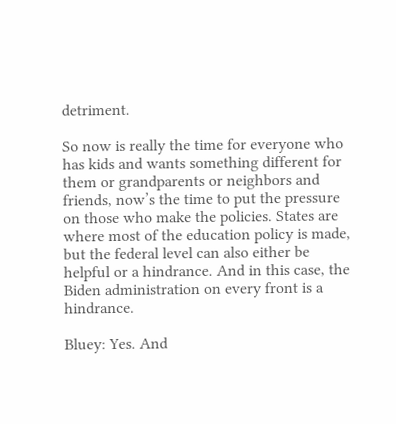detriment.

So now is really the time for everyone who has kids and wants something different for them or grandparents or neighbors and friends, now’s the time to put the pressure on those who make the policies. States are where most of the education policy is made, but the federal level can also either be helpful or a hindrance. And in this case, the Biden administration on every front is a hindrance.

Bluey: Yes. And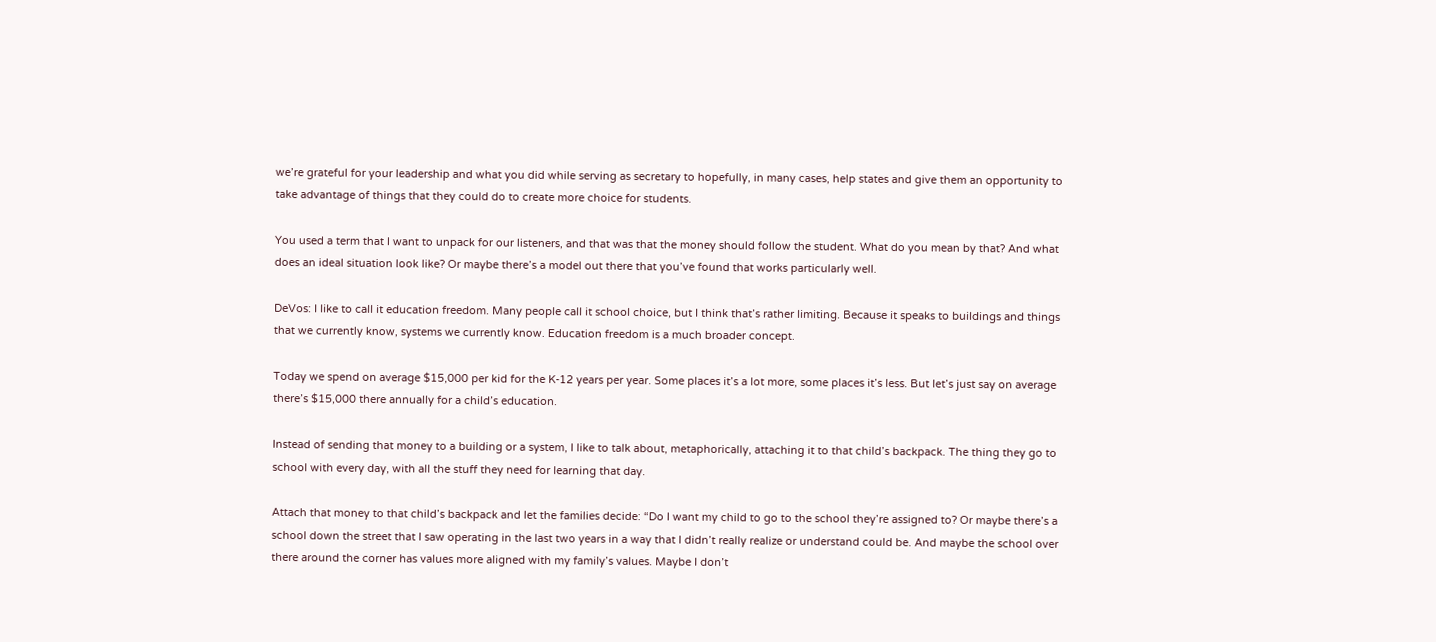we’re grateful for your leadership and what you did while serving as secretary to hopefully, in many cases, help states and give them an opportunity to take advantage of things that they could do to create more choice for students.

You used a term that I want to unpack for our listeners, and that was that the money should follow the student. What do you mean by that? And what does an ideal situation look like? Or maybe there’s a model out there that you’ve found that works particularly well.

DeVos: I like to call it education freedom. Many people call it school choice, but I think that’s rather limiting. Because it speaks to buildings and things that we currently know, systems we currently know. Education freedom is a much broader concept.

Today we spend on average $15,000 per kid for the K-12 years per year. Some places it’s a lot more, some places it’s less. But let’s just say on average there’s $15,000 there annually for a child’s education.

Instead of sending that money to a building or a system, I like to talk about, metaphorically, attaching it to that child’s backpack. The thing they go to school with every day, with all the stuff they need for learning that day.

Attach that money to that child’s backpack and let the families decide: “Do I want my child to go to the school they’re assigned to? Or maybe there’s a school down the street that I saw operating in the last two years in a way that I didn’t really realize or understand could be. And maybe the school over there around the corner has values more aligned with my family’s values. Maybe I don’t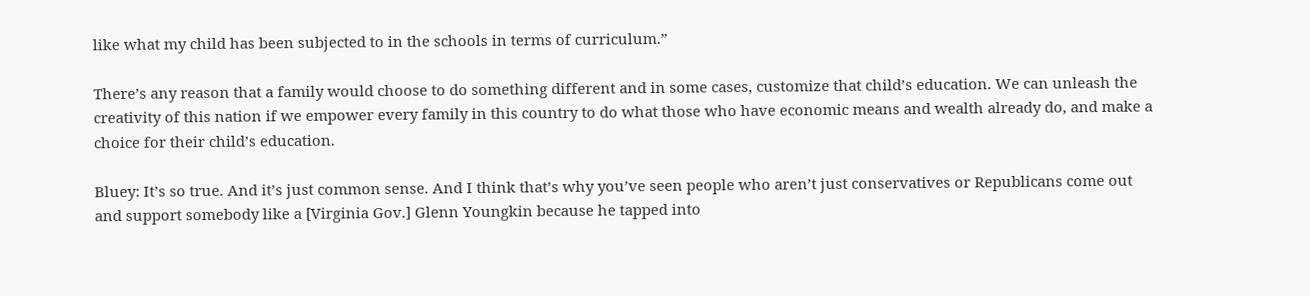like what my child has been subjected to in the schools in terms of curriculum.”

There’s any reason that a family would choose to do something different and in some cases, customize that child’s education. We can unleash the creativity of this nation if we empower every family in this country to do what those who have economic means and wealth already do, and make a choice for their child’s education.

Bluey: It’s so true. And it’s just common sense. And I think that’s why you’ve seen people who aren’t just conservatives or Republicans come out and support somebody like a [Virginia Gov.] Glenn Youngkin because he tapped into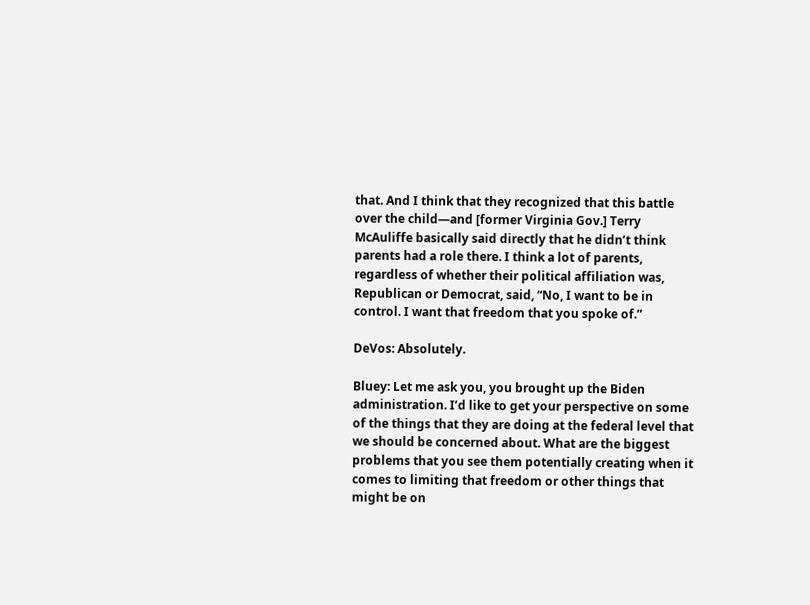that. And I think that they recognized that this battle over the child—and [former Virginia Gov.] Terry McAuliffe basically said directly that he didn’t think parents had a role there. I think a lot of parents, regardless of whether their political affiliation was, Republican or Democrat, said, “No, I want to be in control. I want that freedom that you spoke of.”

DeVos: Absolutely.

Bluey: Let me ask you, you brought up the Biden administration. I’d like to get your perspective on some of the things that they are doing at the federal level that we should be concerned about. What are the biggest problems that you see them potentially creating when it comes to limiting that freedom or other things that might be on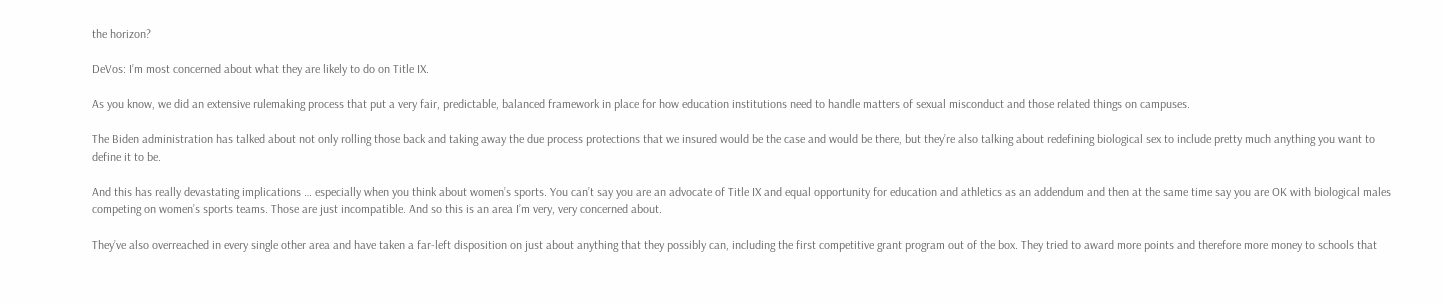the horizon?

DeVos: I’m most concerned about what they are likely to do on Title IX.

As you know, we did an extensive rulemaking process that put a very fair, predictable, balanced framework in place for how education institutions need to handle matters of sexual misconduct and those related things on campuses.

The Biden administration has talked about not only rolling those back and taking away the due process protections that we insured would be the case and would be there, but they’re also talking about redefining biological sex to include pretty much anything you want to define it to be.

And this has really devastating implications … especially when you think about women’s sports. You can’t say you are an advocate of Title IX and equal opportunity for education and athletics as an addendum and then at the same time say you are OK with biological males competing on women’s sports teams. Those are just incompatible. And so this is an area I’m very, very concerned about.

They’ve also overreached in every single other area and have taken a far-left disposition on just about anything that they possibly can, including the first competitive grant program out of the box. They tried to award more points and therefore more money to schools that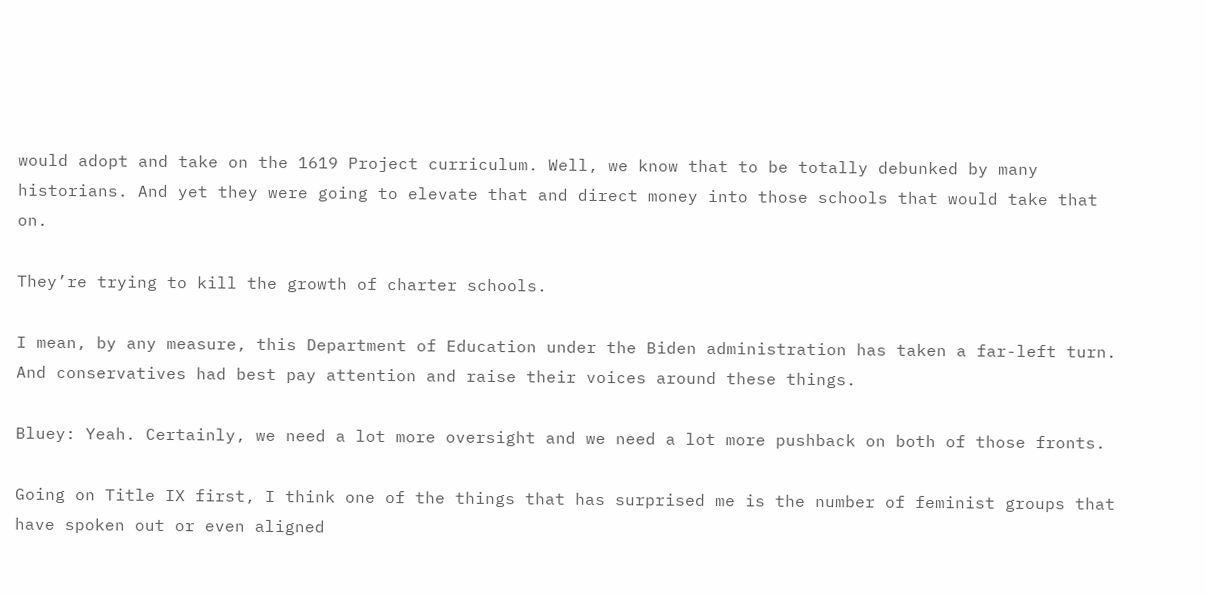would adopt and take on the 1619 Project curriculum. Well, we know that to be totally debunked by many historians. And yet they were going to elevate that and direct money into those schools that would take that on.

They’re trying to kill the growth of charter schools.

I mean, by any measure, this Department of Education under the Biden administration has taken a far-left turn. And conservatives had best pay attention and raise their voices around these things.

Bluey: Yeah. Certainly, we need a lot more oversight and we need a lot more pushback on both of those fronts.

Going on Title IX first, I think one of the things that has surprised me is the number of feminist groups that have spoken out or even aligned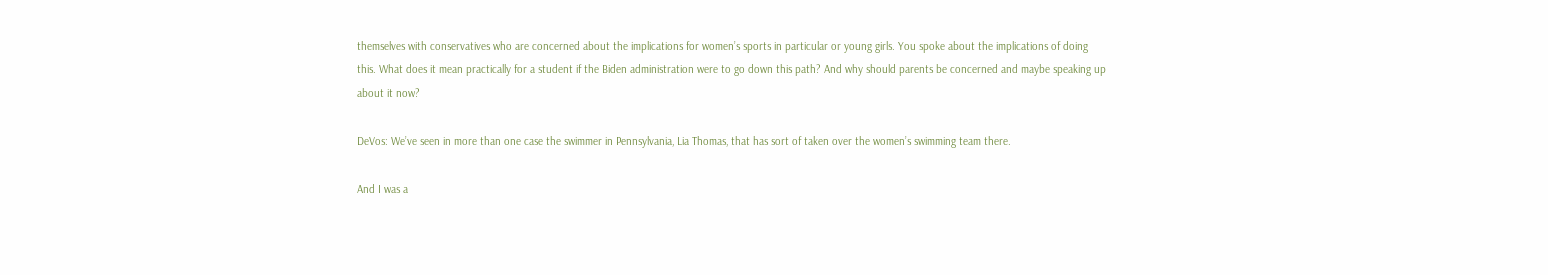themselves with conservatives who are concerned about the implications for women’s sports in particular or young girls. You spoke about the implications of doing this. What does it mean practically for a student if the Biden administration were to go down this path? And why should parents be concerned and maybe speaking up about it now?

DeVos: We’ve seen in more than one case the swimmer in Pennsylvania, Lia Thomas, that has sort of taken over the women’s swimming team there.

And I was a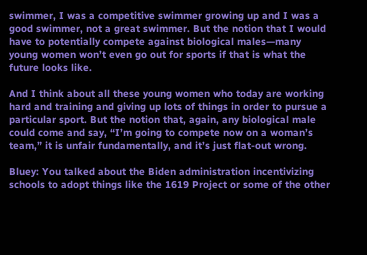swimmer, I was a competitive swimmer growing up and I was a good swimmer, not a great swimmer. But the notion that I would have to potentially compete against biological males—many young women won’t even go out for sports if that is what the future looks like.

And I think about all these young women who today are working hard and training and giving up lots of things in order to pursue a particular sport. But the notion that, again, any biological male could come and say, “I’m going to compete now on a woman’s team,” it is unfair fundamentally, and it’s just flat-out wrong.

Bluey: You talked about the Biden administration incentivizing schools to adopt things like the 1619 Project or some of the other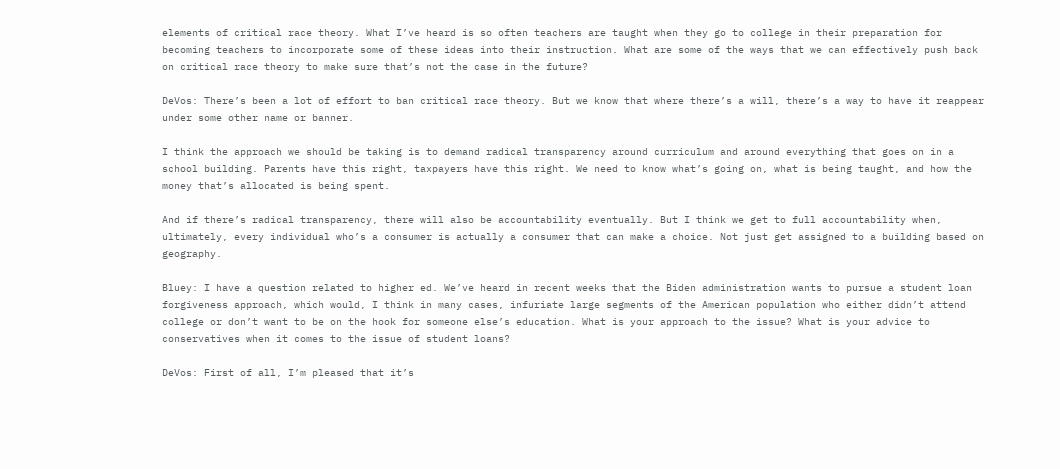elements of critical race theory. What I’ve heard is so often teachers are taught when they go to college in their preparation for becoming teachers to incorporate some of these ideas into their instruction. What are some of the ways that we can effectively push back on critical race theory to make sure that’s not the case in the future?

DeVos: There’s been a lot of effort to ban critical race theory. But we know that where there’s a will, there’s a way to have it reappear under some other name or banner.

I think the approach we should be taking is to demand radical transparency around curriculum and around everything that goes on in a school building. Parents have this right, taxpayers have this right. We need to know what’s going on, what is being taught, and how the money that’s allocated is being spent.

And if there’s radical transparency, there will also be accountability eventually. But I think we get to full accountability when, ultimately, every individual who’s a consumer is actually a consumer that can make a choice. Not just get assigned to a building based on geography.

Bluey: I have a question related to higher ed. We’ve heard in recent weeks that the Biden administration wants to pursue a student loan forgiveness approach, which would, I think in many cases, infuriate large segments of the American population who either didn’t attend college or don’t want to be on the hook for someone else’s education. What is your approach to the issue? What is your advice to conservatives when it comes to the issue of student loans?

DeVos: First of all, I’m pleased that it’s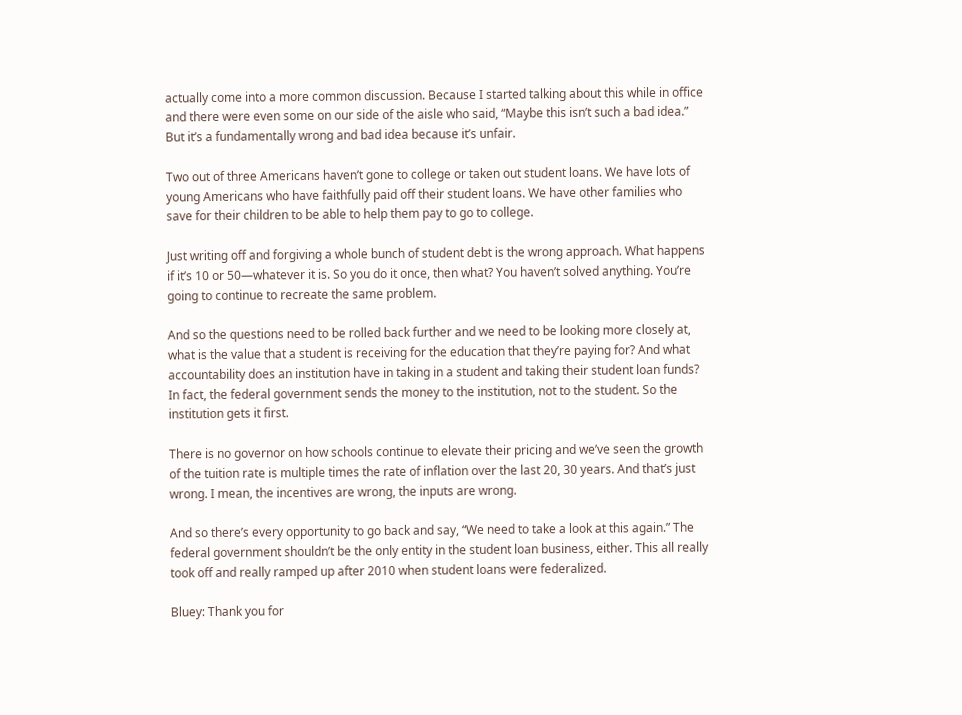actually come into a more common discussion. Because I started talking about this while in office and there were even some on our side of the aisle who said, “Maybe this isn’t such a bad idea.” But it’s a fundamentally wrong and bad idea because it’s unfair.

Two out of three Americans haven’t gone to college or taken out student loans. We have lots of young Americans who have faithfully paid off their student loans. We have other families who save for their children to be able to help them pay to go to college.

Just writing off and forgiving a whole bunch of student debt is the wrong approach. What happens if it’s 10 or 50—whatever it is. So you do it once, then what? You haven’t solved anything. You’re going to continue to recreate the same problem.

And so the questions need to be rolled back further and we need to be looking more closely at, what is the value that a student is receiving for the education that they’re paying for? And what accountability does an institution have in taking in a student and taking their student loan funds? In fact, the federal government sends the money to the institution, not to the student. So the institution gets it first.

There is no governor on how schools continue to elevate their pricing and we’ve seen the growth of the tuition rate is multiple times the rate of inflation over the last 20, 30 years. And that’s just wrong. I mean, the incentives are wrong, the inputs are wrong.

And so there’s every opportunity to go back and say, “We need to take a look at this again.” The federal government shouldn’t be the only entity in the student loan business, either. This all really took off and really ramped up after 2010 when student loans were federalized.

Bluey: Thank you for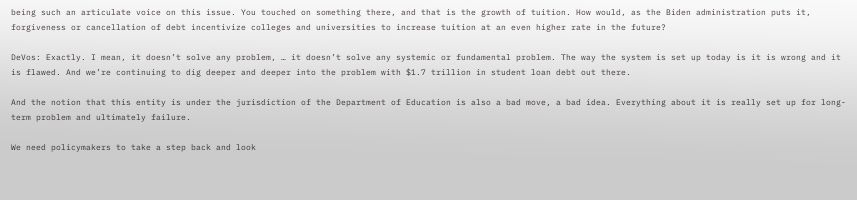being such an articulate voice on this issue. You touched on something there, and that is the growth of tuition. How would, as the Biden administration puts it, forgiveness or cancellation of debt incentivize colleges and universities to increase tuition at an even higher rate in the future?

DeVos: Exactly. I mean, it doesn’t solve any problem, … it doesn’t solve any systemic or fundamental problem. The way the system is set up today is it is wrong and it is flawed. And we’re continuing to dig deeper and deeper into the problem with $1.7 trillion in student loan debt out there.

And the notion that this entity is under the jurisdiction of the Department of Education is also a bad move, a bad idea. Everything about it is really set up for long-term problem and ultimately failure.

We need policymakers to take a step back and look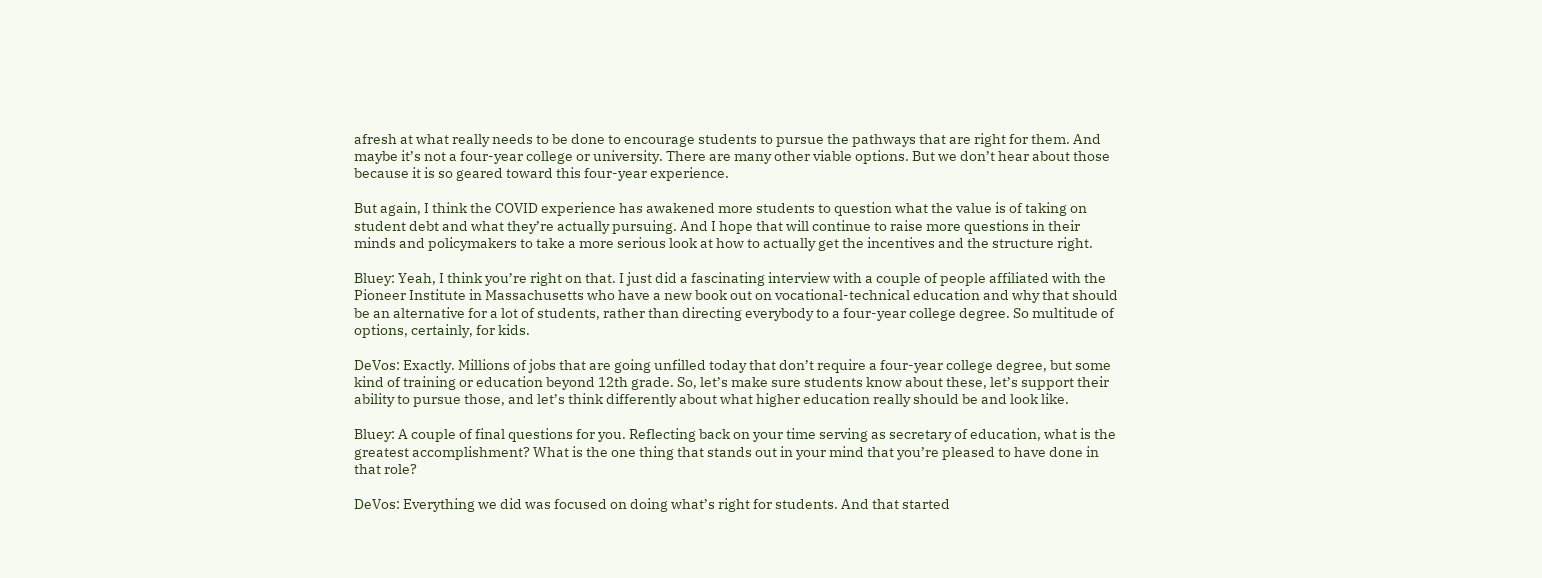afresh at what really needs to be done to encourage students to pursue the pathways that are right for them. And maybe it’s not a four-year college or university. There are many other viable options. But we don’t hear about those because it is so geared toward this four-year experience.

But again, I think the COVID experience has awakened more students to question what the value is of taking on student debt and what they’re actually pursuing. And I hope that will continue to raise more questions in their minds and policymakers to take a more serious look at how to actually get the incentives and the structure right.

Bluey: Yeah, I think you’re right on that. I just did a fascinating interview with a couple of people affiliated with the Pioneer Institute in Massachusetts who have a new book out on vocational-technical education and why that should be an alternative for a lot of students, rather than directing everybody to a four-year college degree. So multitude of options, certainly, for kids.

DeVos: Exactly. Millions of jobs that are going unfilled today that don’t require a four-year college degree, but some kind of training or education beyond 12th grade. So, let’s make sure students know about these, let’s support their ability to pursue those, and let’s think differently about what higher education really should be and look like.

Bluey: A couple of final questions for you. Reflecting back on your time serving as secretary of education, what is the greatest accomplishment? What is the one thing that stands out in your mind that you’re pleased to have done in that role?

DeVos: Everything we did was focused on doing what’s right for students. And that started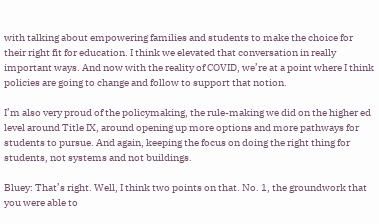with talking about empowering families and students to make the choice for their right fit for education. I think we elevated that conversation in really important ways. And now with the reality of COVID, we’re at a point where I think policies are going to change and follow to support that notion.

I’m also very proud of the policymaking, the rule-making we did on the higher ed level around Title IX, around opening up more options and more pathways for students to pursue. And again, keeping the focus on doing the right thing for students, not systems and not buildings.

Bluey: That’s right. Well, I think two points on that. No. 1, the groundwork that you were able to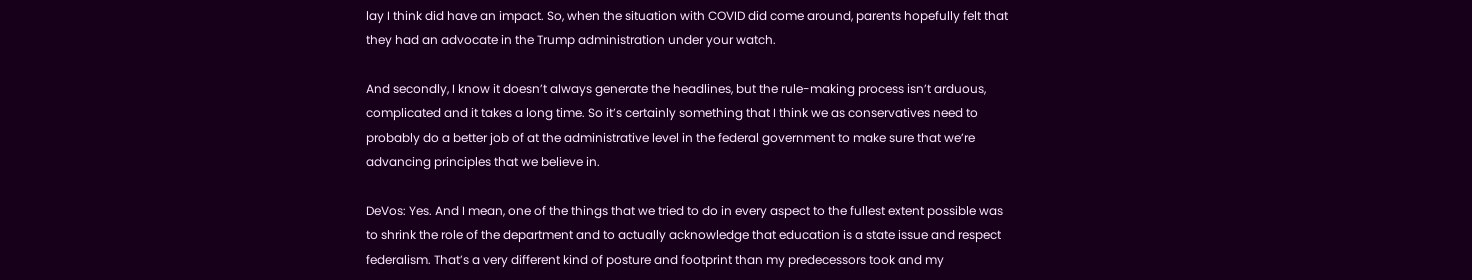lay I think did have an impact. So, when the situation with COVID did come around, parents hopefully felt that they had an advocate in the Trump administration under your watch.

And secondly, I know it doesn’t always generate the headlines, but the rule-making process isn’t arduous, complicated and it takes a long time. So it’s certainly something that I think we as conservatives need to probably do a better job of at the administrative level in the federal government to make sure that we’re advancing principles that we believe in.

DeVos: Yes. And I mean, one of the things that we tried to do in every aspect to the fullest extent possible was to shrink the role of the department and to actually acknowledge that education is a state issue and respect federalism. That’s a very different kind of posture and footprint than my predecessors took and my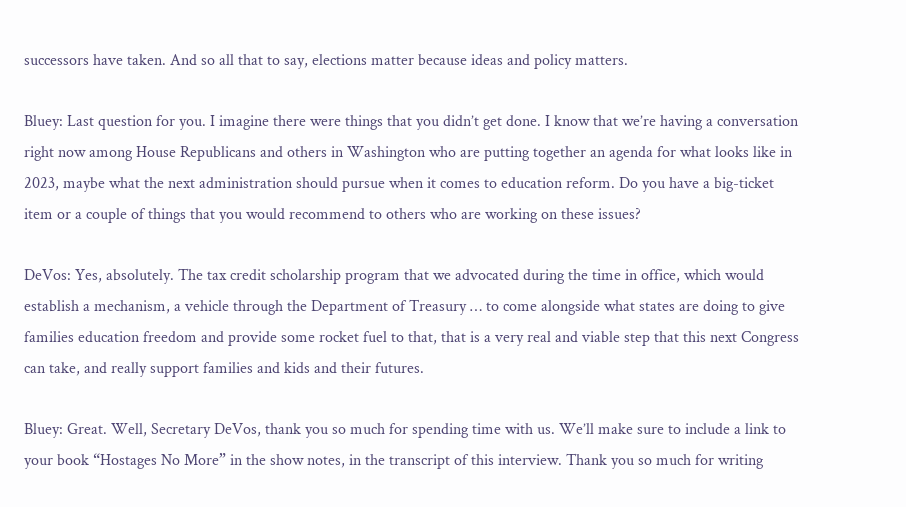successors have taken. And so all that to say, elections matter because ideas and policy matters.

Bluey: Last question for you. I imagine there were things that you didn’t get done. I know that we’re having a conversation right now among House Republicans and others in Washington who are putting together an agenda for what looks like in 2023, maybe what the next administration should pursue when it comes to education reform. Do you have a big-ticket item or a couple of things that you would recommend to others who are working on these issues?

DeVos: Yes, absolutely. The tax credit scholarship program that we advocated during the time in office, which would establish a mechanism, a vehicle through the Department of Treasury … to come alongside what states are doing to give families education freedom and provide some rocket fuel to that, that is a very real and viable step that this next Congress can take, and really support families and kids and their futures.

Bluey: Great. Well, Secretary DeVos, thank you so much for spending time with us. We’ll make sure to include a link to your book “Hostages No More” in the show notes, in the transcript of this interview. Thank you so much for writing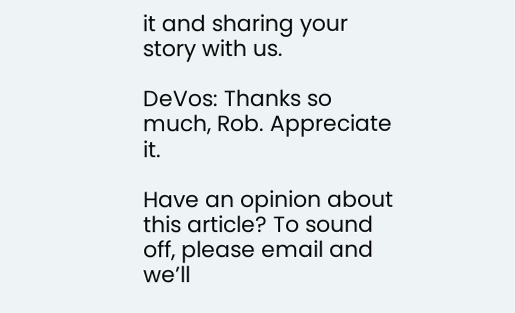it and sharing your story with us.

DeVos: Thanks so much, Rob. Appreciate it.

Have an opinion about this article? To sound off, please email and we’ll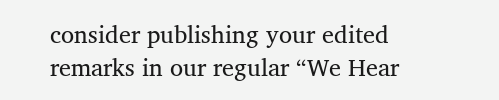consider publishing your edited remarks in our regular “We Hear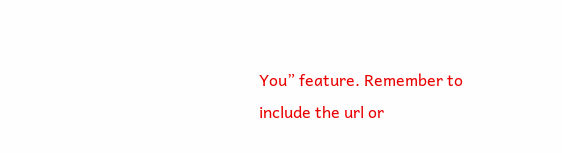You” feature. Remember to include the url or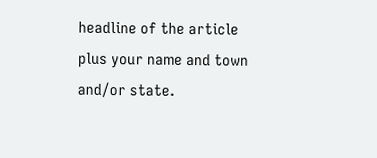headline of the article plus your name and town and/or state.